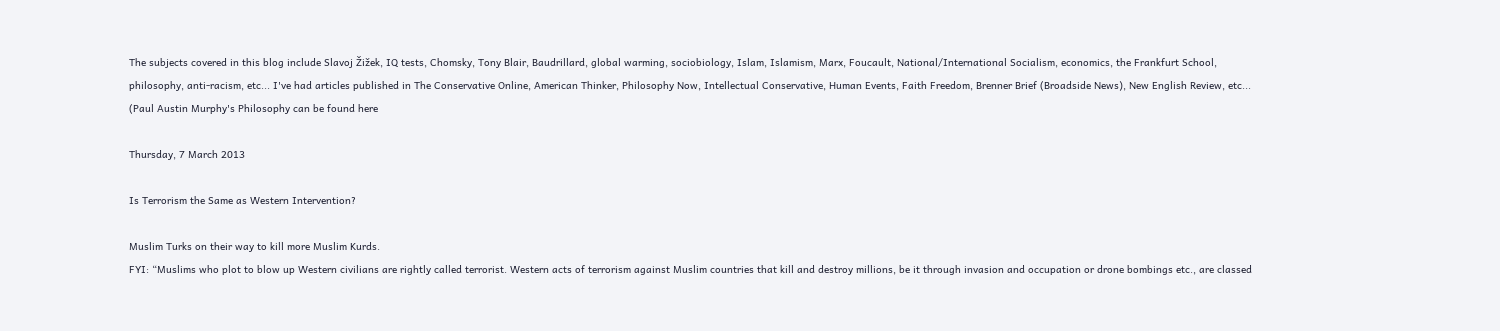The subjects covered in this blog include Slavoj Žižek, IQ tests, Chomsky, Tony Blair, Baudrillard, global warming, sociobiology, Islam, Islamism, Marx, Foucault, National/International Socialism, economics, the Frankfurt School, philosophy, anti-racism, etc... I've had articles published in The Conservative Online, American Thinker, Philosophy Now, Intellectual Conservative, Human Events, Faith Freedom, Brenner Brief (Broadside News), New English Review, etc... (Paul Austin Murphy's Philosophy can be found here

Thursday, 7 March 2013

Is Terrorism the Same as Western Intervention?

Muslim Turks on their way to kill more Muslim Kurds.
FYI: “Muslims who plot to blow up Western civilians are rightly called terrorist. Western acts of terrorism against Muslim countries that kill and destroy millions, be it through invasion and occupation or drone bombings etc., are classed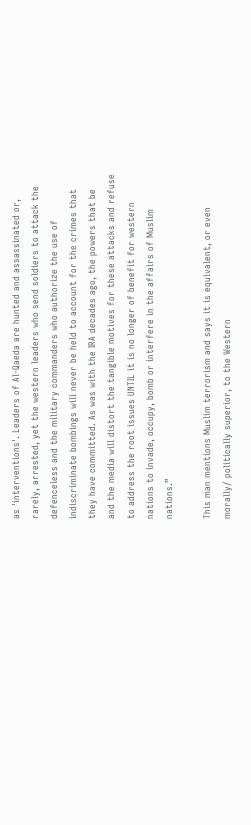as 'interventions'. Leaders of Al-Qaeda are hunted and assassinated or, rarely, arrested, yet the western leaders who send soldiers to attack the defenceless and the military commanders who authorize the use of indiscriminate bombings will never be held to account for the crimes that they have committed. As was with the IRA decades ago, the powers that be and the media will distort the tangible motives for these attacks and refuse to address the root issues UNTIL it is no longer of benefit for western nations to invade, occupy, bomb or interfere in the affairs of Muslim nations.”

This man mentions Muslim terrorism and says it is equivalent, or even morally/ politically superior, to the Western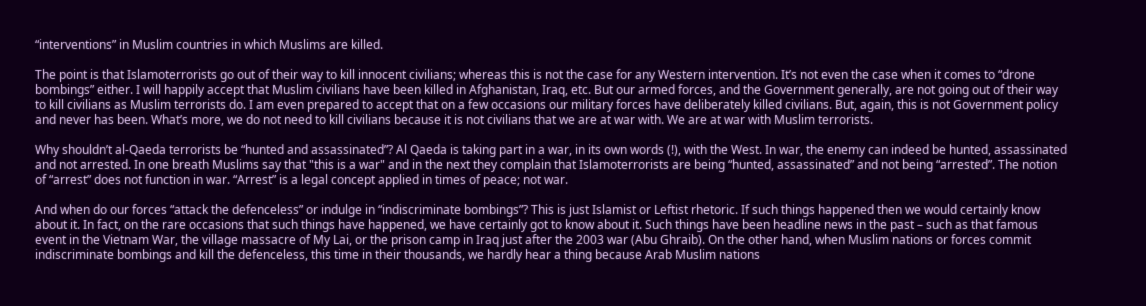“interventions” in Muslim countries in which Muslims are killed.

The point is that Islamoterrorists go out of their way to kill innocent civilians; whereas this is not the case for any Western intervention. It’s not even the case when it comes to “drone bombings” either. I will happily accept that Muslim civilians have been killed in Afghanistan, Iraq, etc. But our armed forces, and the Government generally, are not going out of their way to kill civilians as Muslim terrorists do. I am even prepared to accept that on a few occasions our military forces have deliberately killed civilians. But, again, this is not Government policy and never has been. What’s more, we do not need to kill civilians because it is not civilians that we are at war with. We are at war with Muslim terrorists.

Why shouldn’t al-Qaeda terrorists be “hunted and assassinated”? Al Qaeda is taking part in a war, in its own words (!), with the West. In war, the enemy can indeed be hunted, assassinated and not arrested. In one breath Muslims say that "this is a war" and in the next they complain that Islamoterrorists are being “hunted, assassinated” and not being “arrested”. The notion of “arrest” does not function in war. “Arrest” is a legal concept applied in times of peace; not war.

And when do our forces “attack the defenceless” or indulge in “indiscriminate bombings”? This is just Islamist or Leftist rhetoric. If such things happened then we would certainly know about it. In fact, on the rare occasions that such things have happened, we have certainly got to know about it. Such things have been headline news in the past – such as that famous event in the Vietnam War, the village massacre of My Lai, or the prison camp in Iraq just after the 2003 war (Abu Ghraib). On the other hand, when Muslim nations or forces commit indiscriminate bombings and kill the defenceless, this time in their thousands, we hardly hear a thing because Arab Muslim nations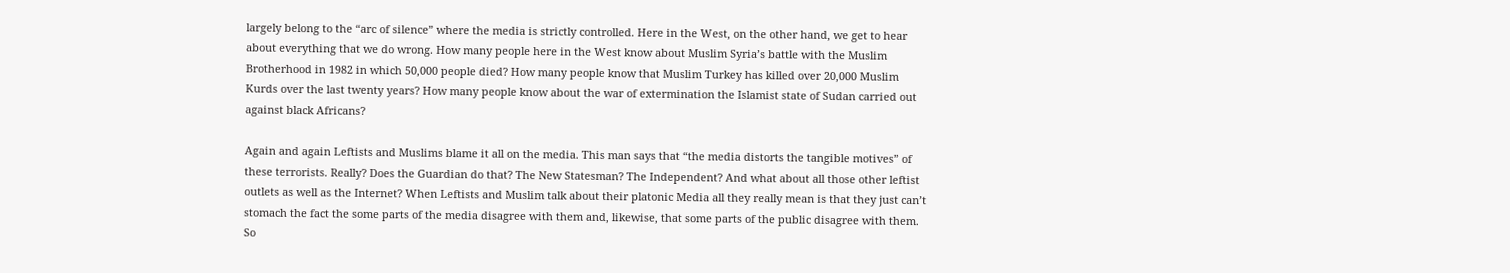largely belong to the “arc of silence” where the media is strictly controlled. Here in the West, on the other hand, we get to hear about everything that we do wrong. How many people here in the West know about Muslim Syria’s battle with the Muslim Brotherhood in 1982 in which 50,000 people died? How many people know that Muslim Turkey has killed over 20,000 Muslim Kurds over the last twenty years? How many people know about the war of extermination the Islamist state of Sudan carried out against black Africans?

Again and again Leftists and Muslims blame it all on the media. This man says that “the media distorts the tangible motives” of these terrorists. Really? Does the Guardian do that? The New Statesman? The Independent? And what about all those other leftist outlets as well as the Internet? When Leftists and Muslim talk about their platonic Media all they really mean is that they just can’t stomach the fact the some parts of the media disagree with them and, likewise, that some parts of the public disagree with them. So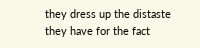they dress up the distaste they have for the fact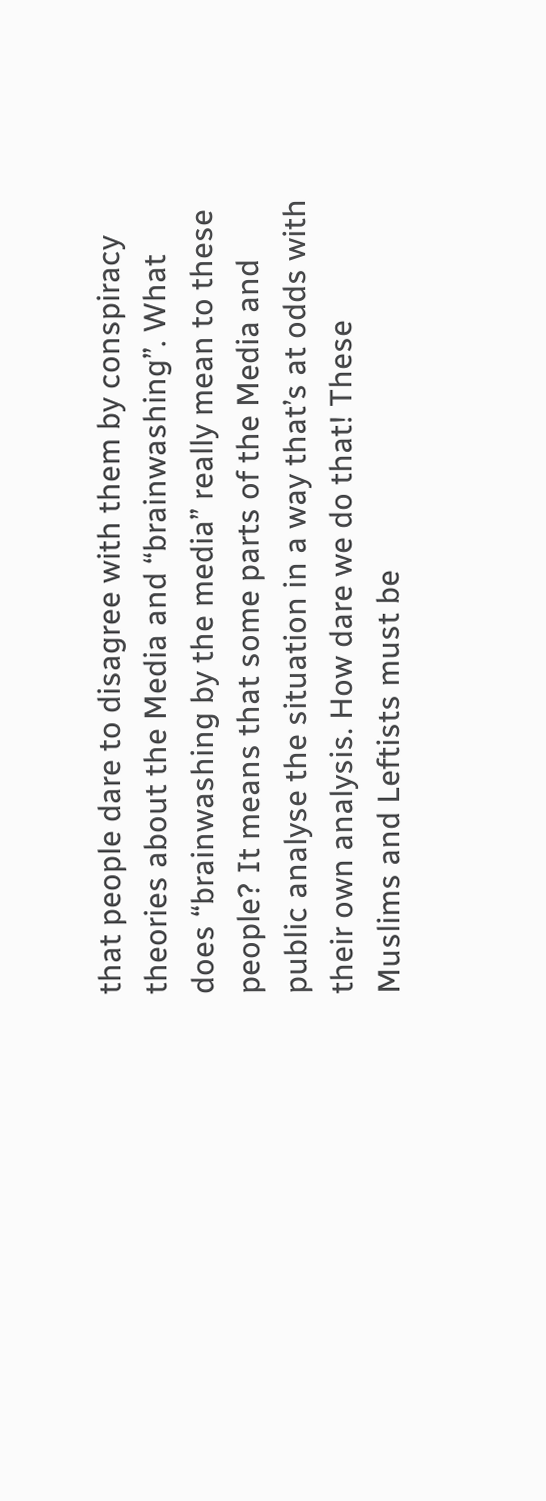that people dare to disagree with them by conspiracy theories about the Media and “brainwashing”. What does “brainwashing by the media” really mean to these people? It means that some parts of the Media and public analyse the situation in a way that’s at odds with their own analysis. How dare we do that! These Muslims and Leftists must be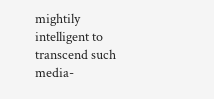mightily intelligent to transcend such media-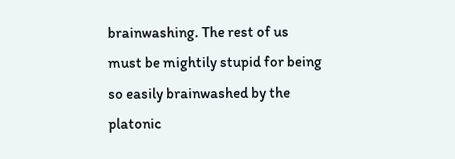brainwashing. The rest of us must be mightily stupid for being so easily brainwashed by the platonic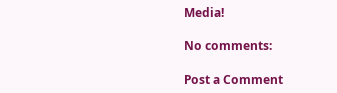Media!

No comments:

Post a Comment